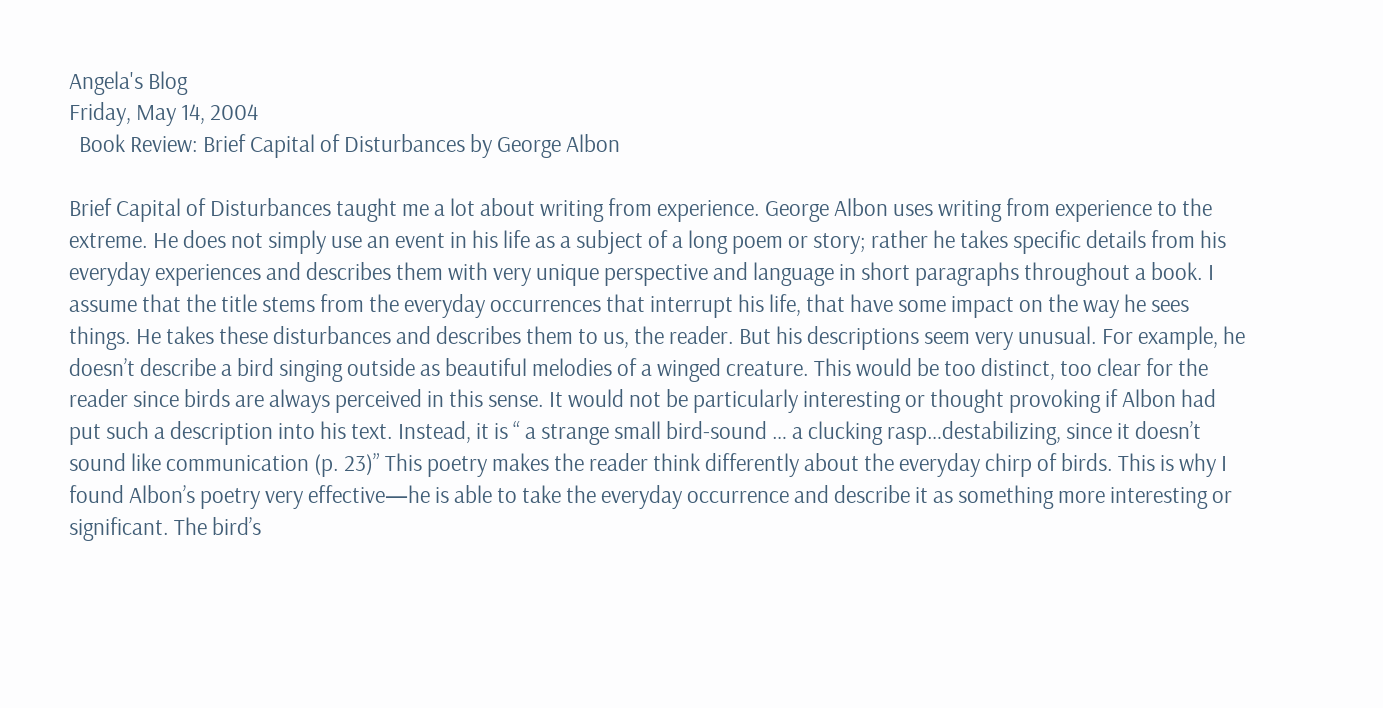Angela's Blog
Friday, May 14, 2004
  Book Review: Brief Capital of Disturbances by George Albon

Brief Capital of Disturbances taught me a lot about writing from experience. George Albon uses writing from experience to the extreme. He does not simply use an event in his life as a subject of a long poem or story; rather he takes specific details from his everyday experiences and describes them with very unique perspective and language in short paragraphs throughout a book. I assume that the title stems from the everyday occurrences that interrupt his life, that have some impact on the way he sees things. He takes these disturbances and describes them to us, the reader. But his descriptions seem very unusual. For example, he doesn’t describe a bird singing outside as beautiful melodies of a winged creature. This would be too distinct, too clear for the reader since birds are always perceived in this sense. It would not be particularly interesting or thought provoking if Albon had put such a description into his text. Instead, it is “ a strange small bird-sound … a clucking rasp…destabilizing, since it doesn’t sound like communication (p. 23)” This poetry makes the reader think differently about the everyday chirp of birds. This is why I found Albon’s poetry very effective—he is able to take the everyday occurrence and describe it as something more interesting or significant. The bird’s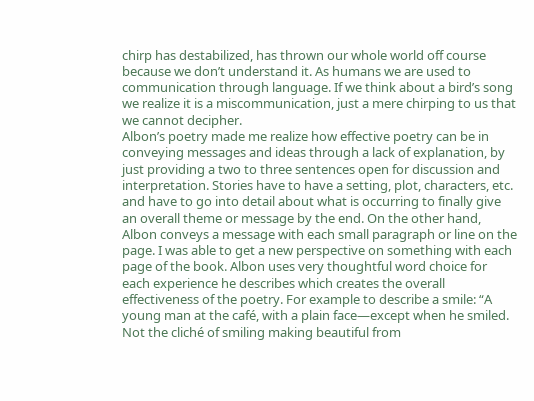chirp has destabilized, has thrown our whole world off course because we don’t understand it. As humans we are used to communication through language. If we think about a bird’s song we realize it is a miscommunication, just a mere chirping to us that we cannot decipher.
Albon’s poetry made me realize how effective poetry can be in conveying messages and ideas through a lack of explanation, by just providing a two to three sentences open for discussion and interpretation. Stories have to have a setting, plot, characters, etc. and have to go into detail about what is occurring to finally give an overall theme or message by the end. On the other hand, Albon conveys a message with each small paragraph or line on the page. I was able to get a new perspective on something with each page of the book. Albon uses very thoughtful word choice for each experience he describes which creates the overall effectiveness of the poetry. For example to describe a smile: “A young man at the café, with a plain face—except when he smiled. Not the cliché of smiling making beautiful from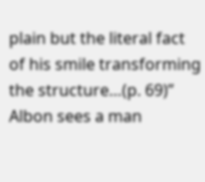plain but the literal fact of his smile transforming the structure…(p. 69)” Albon sees a man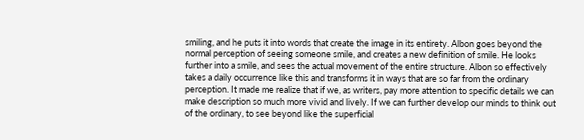smiling, and he puts it into words that create the image in its entirety. Albon goes beyond the normal perception of seeing someone smile, and creates a new definition of smile. He looks further into a smile, and sees the actual movement of the entire structure. Albon so effectively takes a daily occurrence like this and transforms it in ways that are so far from the ordinary perception. It made me realize that if we, as writers, pay more attention to specific details we can make description so much more vivid and lively. If we can further develop our minds to think out of the ordinary, to see beyond like the superficial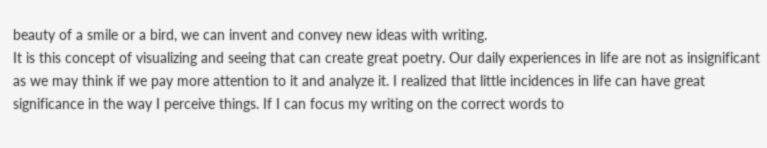beauty of a smile or a bird, we can invent and convey new ideas with writing.
It is this concept of visualizing and seeing that can create great poetry. Our daily experiences in life are not as insignificant as we may think if we pay more attention to it and analyze it. I realized that little incidences in life can have great significance in the way I perceive things. If I can focus my writing on the correct words to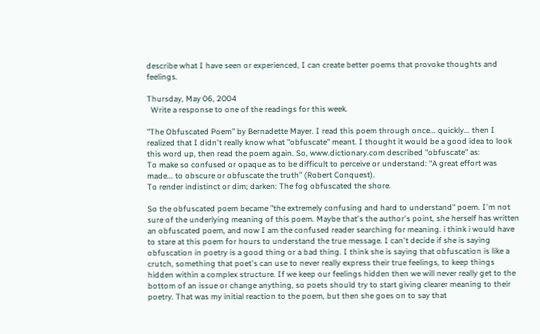describe what I have seen or experienced, I can create better poems that provoke thoughts and feelings.

Thursday, May 06, 2004
  Write a response to one of the readings for this week.

"The Obfuscated Poem" by Bernadette Mayer. I read this poem through once... quickly... then I realized that I didn't really know what "obfuscate" meant. I thought it would be a good idea to look this word up, then read the poem again. So, www.dictionary.com described "obfuscate" as:
To make so confused or opaque as to be difficult to perceive or understand: “A great effort was made... to obscure or obfuscate the truth” (Robert Conquest).
To render indistinct or dim; darken: The fog obfuscated the shore.

So the obfuscated poem became "the extremely confusing and hard to understand" poem. I'm not sure of the underlying meaning of this poem. Maybe that's the author's point, she herself has written an obfuscated poem, and now I am the confused reader searching for meaning. i think i would have to stare at this poem for hours to understand the true message. I can't decide if she is saying obfuscation in poetry is a good thing or a bad thing. I think she is saying that obfuscation is like a crutch, something that poet's can use to never really express their true feelings, to keep things hidden within a complex structure. If we keep our feelings hidden then we will never really get to the bottom of an issue or change anything, so poets should try to start giving clearer meaning to their poetry. That was my initial reaction to the poem, but then she goes on to say that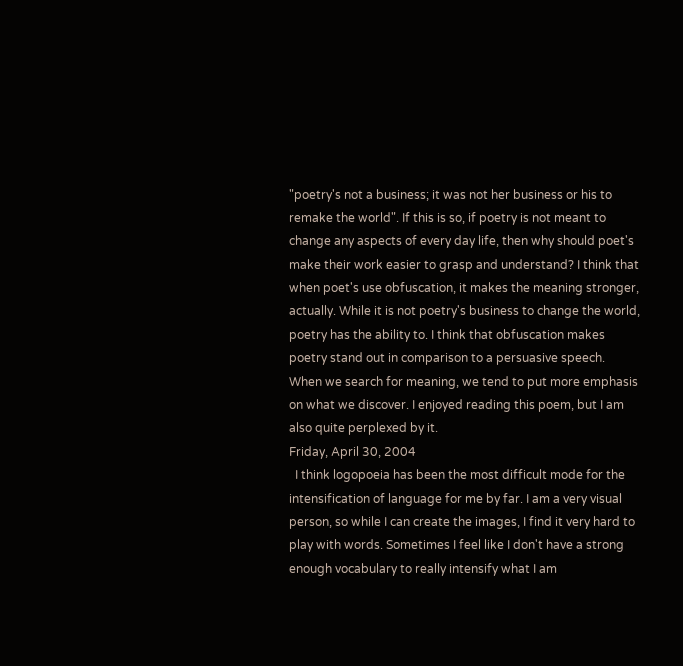"poetry's not a business; it was not her business or his to remake the world". If this is so, if poetry is not meant to change any aspects of every day life, then why should poet's make their work easier to grasp and understand? I think that when poet's use obfuscation, it makes the meaning stronger, actually. While it is not poetry's business to change the world, poetry has the ability to. I think that obfuscation makes poetry stand out in comparison to a persuasive speech. When we search for meaning, we tend to put more emphasis on what we discover. I enjoyed reading this poem, but I am also quite perplexed by it.
Friday, April 30, 2004
  I think logopoeia has been the most difficult mode for the intensification of language for me by far. I am a very visual person, so while I can create the images, I find it very hard to play with words. Sometimes I feel like I don't have a strong enough vocabulary to really intensify what I am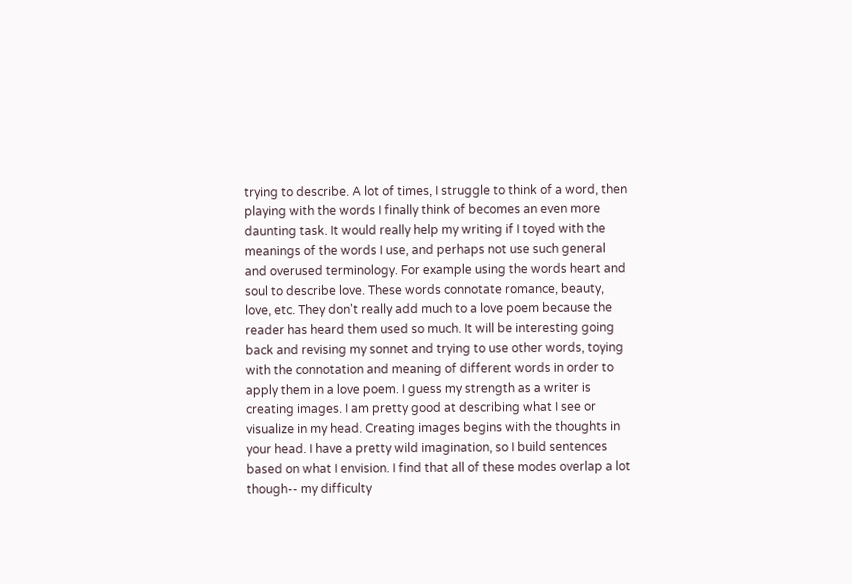trying to describe. A lot of times, I struggle to think of a word, then playing with the words I finally think of becomes an even more daunting task. It would really help my writing if I toyed with the meanings of the words I use, and perhaps not use such general and overused terminology. For example using the words heart and soul to describe love. These words connotate romance, beauty, love, etc. They don't really add much to a love poem because the reader has heard them used so much. It will be interesting going back and revising my sonnet and trying to use other words, toying with the connotation and meaning of different words in order to apply them in a love poem. I guess my strength as a writer is creating images. I am pretty good at describing what I see or visualize in my head. Creating images begins with the thoughts in your head. I have a pretty wild imagination, so I build sentences based on what I envision. I find that all of these modes overlap a lot though-- my difficulty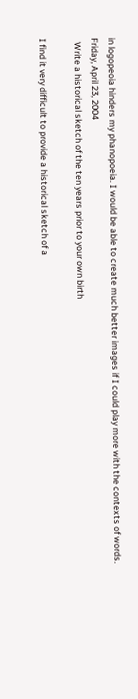in logopeoia hinders my phanopoeia. I would be able to create much better images if I could play more with the contexts of words.
Friday, April 23, 2004
  Write a historical sketch of the ten years prior to your own birth

I find it very difficult to provide a historical sketch of a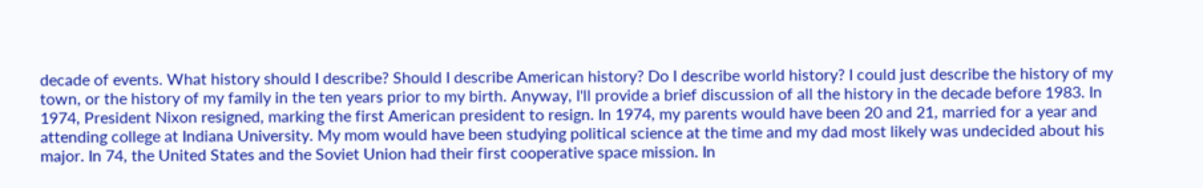decade of events. What history should I describe? Should I describe American history? Do I describe world history? I could just describe the history of my town, or the history of my family in the ten years prior to my birth. Anyway, I'll provide a brief discussion of all the history in the decade before 1983. In 1974, President Nixon resigned, marking the first American president to resign. In 1974, my parents would have been 20 and 21, married for a year and attending college at Indiana University. My mom would have been studying political science at the time and my dad most likely was undecided about his major. In 74, the United States and the Soviet Union had their first cooperative space mission. In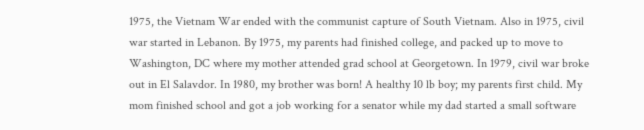1975, the Vietnam War ended with the communist capture of South Vietnam. Also in 1975, civil war started in Lebanon. By 1975, my parents had finished college, and packed up to move to Washington, DC where my mother attended grad school at Georgetown. In 1979, civil war broke out in El Salavdor. In 1980, my brother was born! A healthy 10 lb boy; my parents first child. My mom finished school and got a job working for a senator while my dad started a small software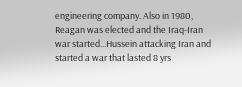engineering company. Also in 1980, Reagan was elected and the Iraq-Iran war started...Hussein attacking Iran and started a war that lasted 8 yrs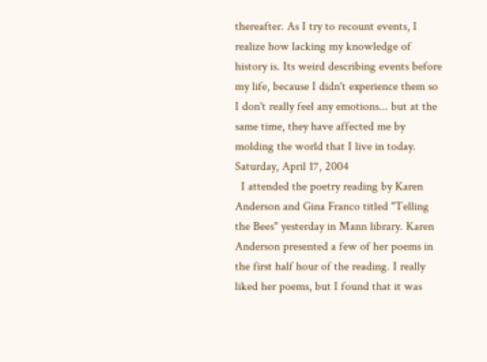thereafter. As I try to recount events, I realize how lacking my knowledge of history is. Its weird describing events before my life, because I didn't experience them so I don't really feel any emotions... but at the same time, they have affected me by molding the world that I live in today.
Saturday, April 17, 2004
  I attended the poetry reading by Karen Anderson and Gina Franco titled "Telling the Bees" yesterday in Mann library. Karen Anderson presented a few of her poems in the first half hour of the reading. I really liked her poems, but I found that it was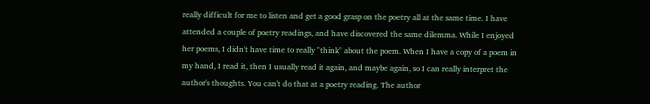really difficult for me to listen and get a good grasp on the poetry all at the same time. I have attended a couple of poetry readings, and have discovered the same dilemma. While I enjoyed her poems, I didn't have time to really "think" about the poem. When I have a copy of a poem in my hand, I read it, then I usually read it again, and maybe again, so I can really interpret the author's thoughts. You can't do that at a poetry reading. The author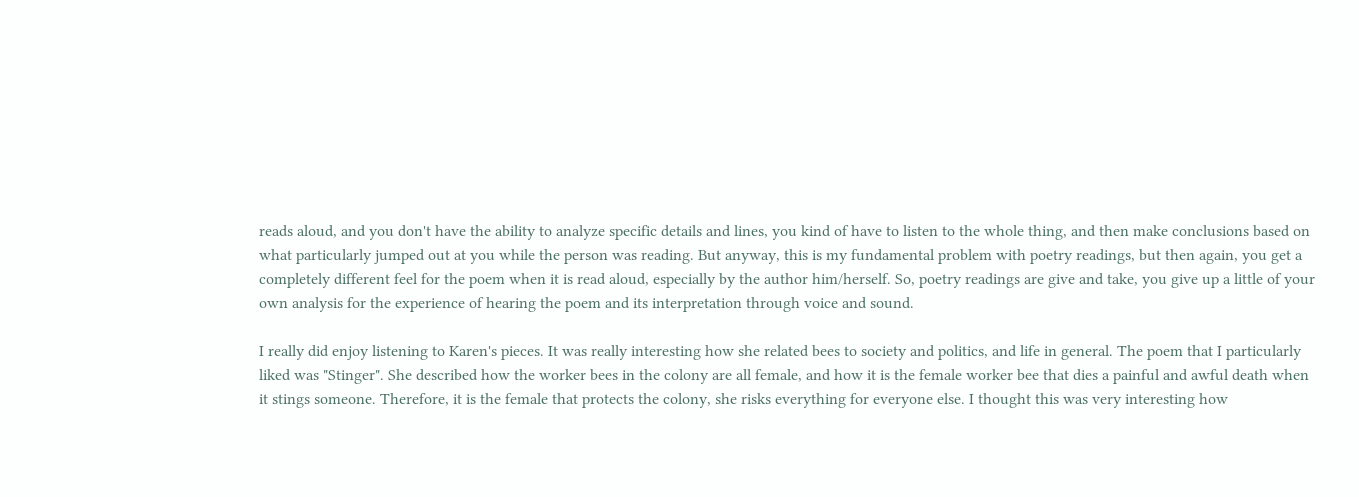reads aloud, and you don't have the ability to analyze specific details and lines, you kind of have to listen to the whole thing, and then make conclusions based on what particularly jumped out at you while the person was reading. But anyway, this is my fundamental problem with poetry readings, but then again, you get a completely different feel for the poem when it is read aloud, especially by the author him/herself. So, poetry readings are give and take, you give up a little of your own analysis for the experience of hearing the poem and its interpretation through voice and sound.

I really did enjoy listening to Karen's pieces. It was really interesting how she related bees to society and politics, and life in general. The poem that I particularly liked was "Stinger". She described how the worker bees in the colony are all female, and how it is the female worker bee that dies a painful and awful death when it stings someone. Therefore, it is the female that protects the colony, she risks everything for everyone else. I thought this was very interesting how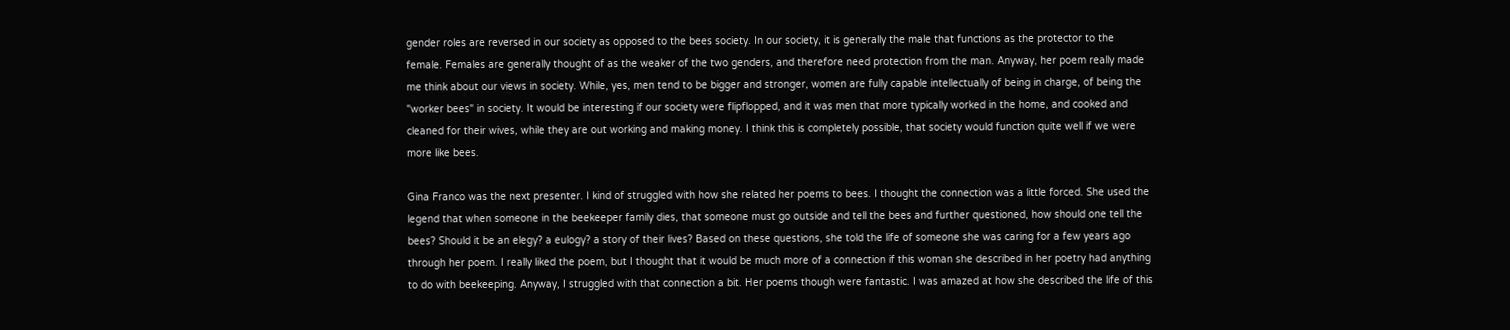gender roles are reversed in our society as opposed to the bees society. In our society, it is generally the male that functions as the protector to the female. Females are generally thought of as the weaker of the two genders, and therefore need protection from the man. Anyway, her poem really made me think about our views in society. While, yes, men tend to be bigger and stronger, women are fully capable intellectually of being in charge, of being the "worker bees" in society. It would be interesting if our society were flipflopped, and it was men that more typically worked in the home, and cooked and cleaned for their wives, while they are out working and making money. I think this is completely possible, that society would function quite well if we were more like bees.

Gina Franco was the next presenter. I kind of struggled with how she related her poems to bees. I thought the connection was a little forced. She used the legend that when someone in the beekeeper family dies, that someone must go outside and tell the bees and further questioned, how should one tell the bees? Should it be an elegy? a eulogy? a story of their lives? Based on these questions, she told the life of someone she was caring for a few years ago through her poem. I really liked the poem, but I thought that it would be much more of a connection if this woman she described in her poetry had anything to do with beekeeping. Anyway, I struggled with that connection a bit. Her poems though were fantastic. I was amazed at how she described the life of this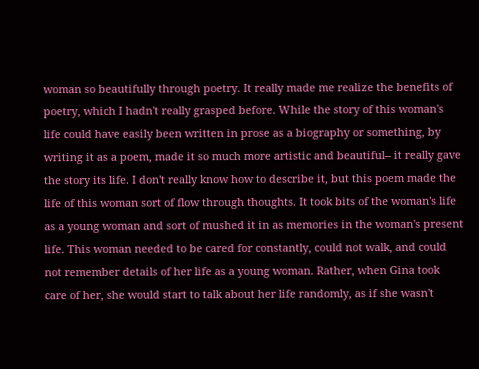woman so beautifully through poetry. It really made me realize the benefits of poetry, which I hadn't really grasped before. While the story of this woman's life could have easily been written in prose as a biography or something, by writing it as a poem, made it so much more artistic and beautiful-- it really gave the story its life. I don't really know how to describe it, but this poem made the life of this woman sort of flow through thoughts. It took bits of the woman's life as a young woman and sort of mushed it in as memories in the woman's present life. This woman needed to be cared for constantly, could not walk, and could not remember details of her life as a young woman. Rather, when Gina took care of her, she would start to talk about her life randomly, as if she wasn't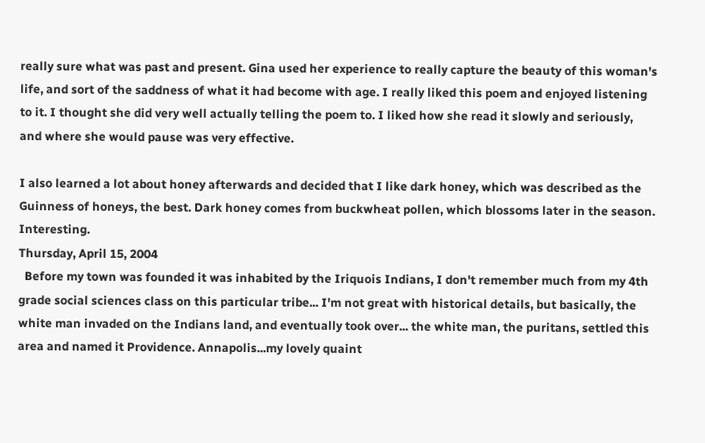really sure what was past and present. Gina used her experience to really capture the beauty of this woman's life, and sort of the saddness of what it had become with age. I really liked this poem and enjoyed listening to it. I thought she did very well actually telling the poem to. I liked how she read it slowly and seriously, and where she would pause was very effective.

I also learned a lot about honey afterwards and decided that I like dark honey, which was described as the Guinness of honeys, the best. Dark honey comes from buckwheat pollen, which blossoms later in the season. Interesting.
Thursday, April 15, 2004
  Before my town was founded it was inhabited by the Iriquois Indians, I don't remember much from my 4th grade social sciences class on this particular tribe... I'm not great with historical details, but basically, the white man invaded on the Indians land, and eventually took over... the white man, the puritans, settled this area and named it Providence. Annapolis...my lovely quaint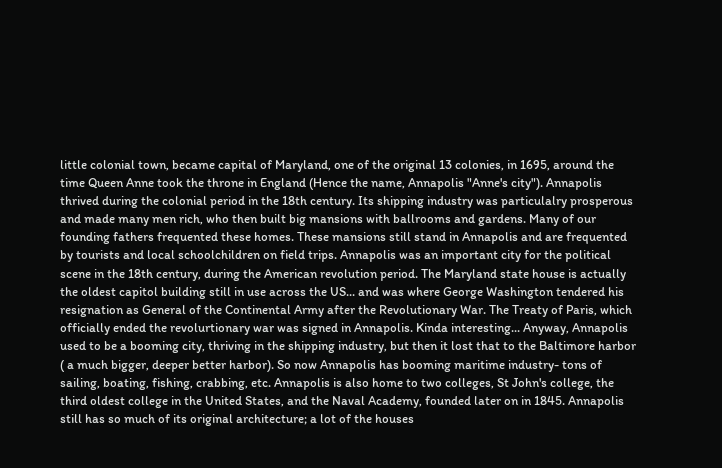little colonial town, became capital of Maryland, one of the original 13 colonies, in 1695, around the time Queen Anne took the throne in England (Hence the name, Annapolis "Anne's city"). Annapolis thrived during the colonial period in the 18th century. Its shipping industry was particulalry prosperous and made many men rich, who then built big mansions with ballrooms and gardens. Many of our founding fathers frequented these homes. These mansions still stand in Annapolis and are frequented by tourists and local schoolchildren on field trips. Annapolis was an important city for the political scene in the 18th century, during the American revolution period. The Maryland state house is actually the oldest capitol building still in use across the US... and was where George Washington tendered his resignation as General of the Continental Army after the Revolutionary War. The Treaty of Paris, which officially ended the revolurtionary war was signed in Annapolis. Kinda interesting... Anyway, Annapolis used to be a booming city, thriving in the shipping industry, but then it lost that to the Baltimore harbor ( a much bigger, deeper better harbor). So now Annapolis has booming maritime industry- tons of sailing, boating, fishing, crabbing, etc. Annapolis is also home to two colleges, St John's college, the third oldest college in the United States, and the Naval Academy, founded later on in 1845. Annapolis still has so much of its original architecture; a lot of the houses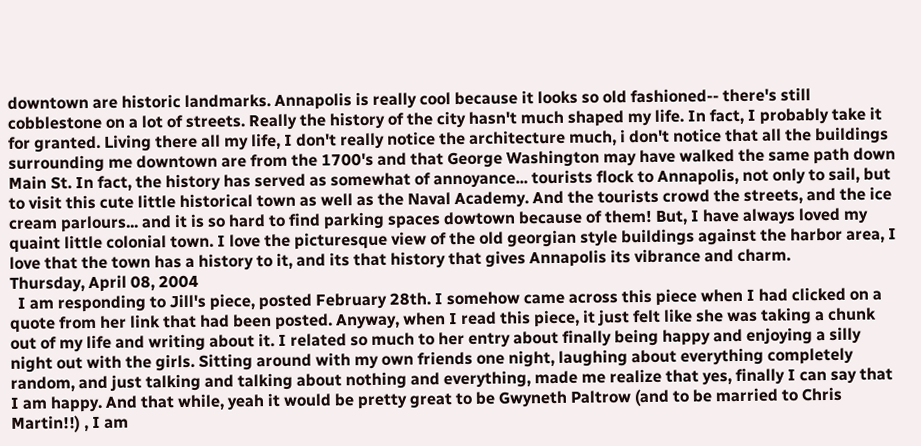downtown are historic landmarks. Annapolis is really cool because it looks so old fashioned-- there's still cobblestone on a lot of streets. Really the history of the city hasn't much shaped my life. In fact, I probably take it for granted. Living there all my life, I don't really notice the architecture much, i don't notice that all the buildings surrounding me downtown are from the 1700's and that George Washington may have walked the same path down Main St. In fact, the history has served as somewhat of annoyance... tourists flock to Annapolis, not only to sail, but to visit this cute little historical town as well as the Naval Academy. And the tourists crowd the streets, and the ice cream parlours... and it is so hard to find parking spaces dowtown because of them! But, I have always loved my quaint little colonial town. I love the picturesque view of the old georgian style buildings against the harbor area, I love that the town has a history to it, and its that history that gives Annapolis its vibrance and charm.
Thursday, April 08, 2004
  I am responding to Jill's piece, posted February 28th. I somehow came across this piece when I had clicked on a quote from her link that had been posted. Anyway, when I read this piece, it just felt like she was taking a chunk out of my life and writing about it. I related so much to her entry about finally being happy and enjoying a silly night out with the girls. Sitting around with my own friends one night, laughing about everything completely random, and just talking and talking about nothing and everything, made me realize that yes, finally I can say that I am happy. And that while, yeah it would be pretty great to be Gwyneth Paltrow (and to be married to Chris Martin!!) , I am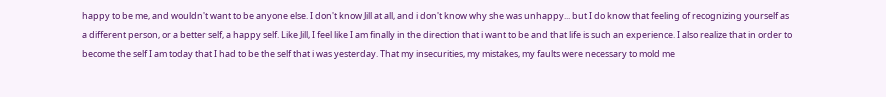happy to be me, and wouldn't want to be anyone else. I don't know Jill at all, and i don't know why she was unhappy... but I do know that feeling of recognizing yourself as a different person, or a better self, a happy self. Like Jill, I feel like I am finally in the direction that i want to be and that life is such an experience. I also realize that in order to become the self I am today that I had to be the self that i was yesterday. That my insecurities, my mistakes, my faults were necessary to mold me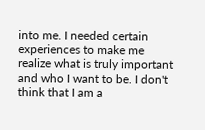into me. I needed certain experiences to make me realize what is truly important and who I want to be. I don't think that I am a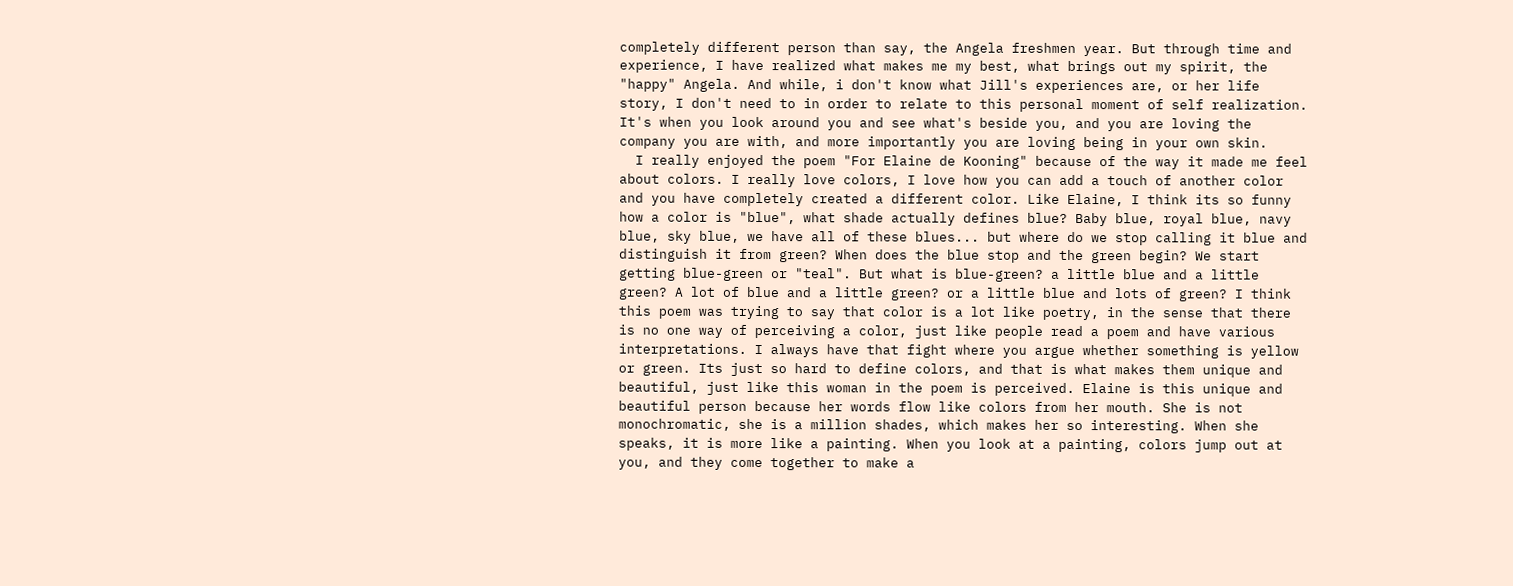completely different person than say, the Angela freshmen year. But through time and experience, I have realized what makes me my best, what brings out my spirit, the "happy" Angela. And while, i don't know what Jill's experiences are, or her life story, I don't need to in order to relate to this personal moment of self realization. It's when you look around you and see what's beside you, and you are loving the company you are with, and more importantly you are loving being in your own skin.
  I really enjoyed the poem "For Elaine de Kooning" because of the way it made me feel about colors. I really love colors, I love how you can add a touch of another color and you have completely created a different color. Like Elaine, I think its so funny how a color is "blue", what shade actually defines blue? Baby blue, royal blue, navy blue, sky blue, we have all of these blues... but where do we stop calling it blue and distinguish it from green? When does the blue stop and the green begin? We start getting blue-green or "teal". But what is blue-green? a little blue and a little green? A lot of blue and a little green? or a little blue and lots of green? I think this poem was trying to say that color is a lot like poetry, in the sense that there is no one way of perceiving a color, just like people read a poem and have various interpretations. I always have that fight where you argue whether something is yellow or green. Its just so hard to define colors, and that is what makes them unique and beautiful, just like this woman in the poem is perceived. Elaine is this unique and beautiful person because her words flow like colors from her mouth. She is not monochromatic, she is a million shades, which makes her so interesting. When she speaks, it is more like a painting. When you look at a painting, colors jump out at you, and they come together to make a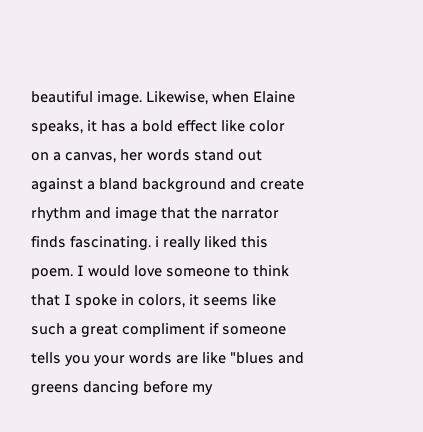beautiful image. Likewise, when Elaine speaks, it has a bold effect like color on a canvas, her words stand out against a bland background and create rhythm and image that the narrator finds fascinating. i really liked this poem. I would love someone to think that I spoke in colors, it seems like such a great compliment if someone tells you your words are like "blues and greens dancing before my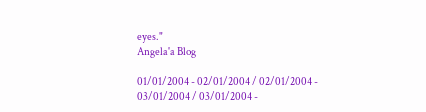eyes."
Angela'a Blog

01/01/2004 - 02/01/2004 / 02/01/2004 - 03/01/2004 / 03/01/2004 -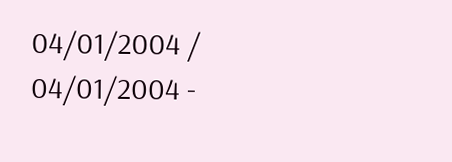04/01/2004 / 04/01/2004 -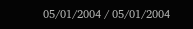05/01/2004 / 05/01/2004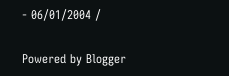- 06/01/2004 /

Powered by Blogger